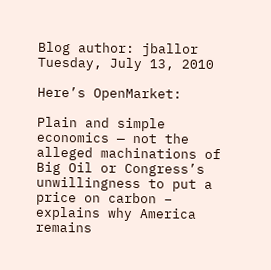Blog author: jballor
Tuesday, July 13, 2010

Here’s OpenMarket:

Plain and simple economics — not the alleged machinations of Big Oil or Congress’s unwillingness to put a price on carbon – explains why America remains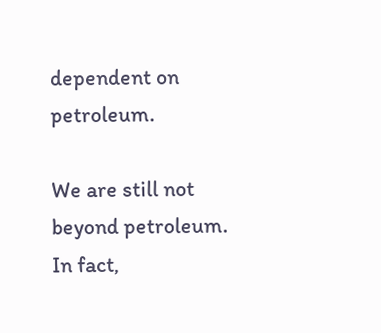dependent on petroleum.

We are still not beyond petroleum. In fact,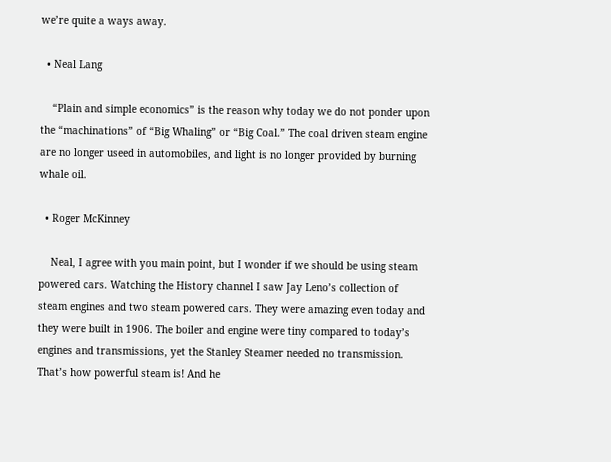we’re quite a ways away.

  • Neal Lang

    “Plain and simple economics” is the reason why today we do not ponder upon the “machinations” of “Big Whaling” or “Big Coal.” The coal driven steam engine are no longer useed in automobiles, and light is no longer provided by burning whale oil.

  • Roger McKinney

    Neal, I agree with you main point, but I wonder if we should be using steam powered cars. Watching the History channel I saw Jay Leno’s collection of steam engines and two steam powered cars. They were amazing even today and they were built in 1906. The boiler and engine were tiny compared to today’s engines and transmissions, yet the Stanley Steamer needed no transmission. That’s how powerful steam is! And he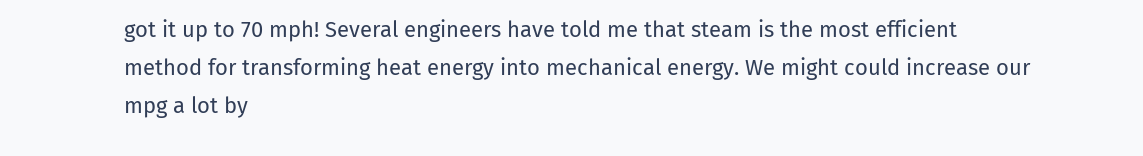got it up to 70 mph! Several engineers have told me that steam is the most efficient method for transforming heat energy into mechanical energy. We might could increase our mpg a lot by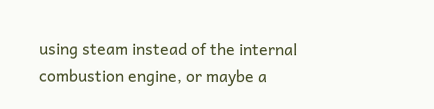using steam instead of the internal combustion engine, or maybe a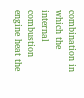combination in which the internal combustion engine heat the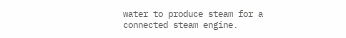water to produce steam for a connected steam engine.